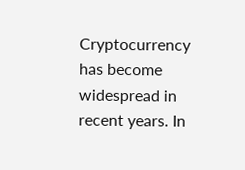Cryptocurrency has become widespread in recent years. In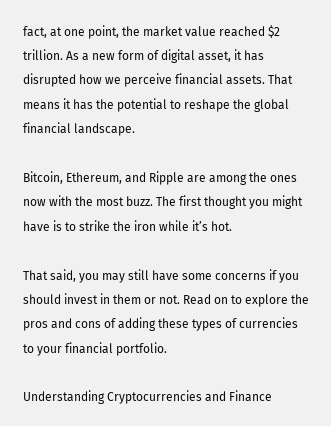fact, at one point, the market value reached $2 trillion. As a new form of digital asset, it has disrupted how we perceive financial assets. That means it has the potential to reshape the global financial landscape.

Bitcoin, Ethereum, and Ripple are among the ones now with the most buzz. The first thought you might have is to strike the iron while it’s hot.

That said, you may still have some concerns if you should invest in them or not. Read on to explore the pros and cons of adding these types of currencies to your financial portfolio.

Understanding Cryptocurrencies and Finance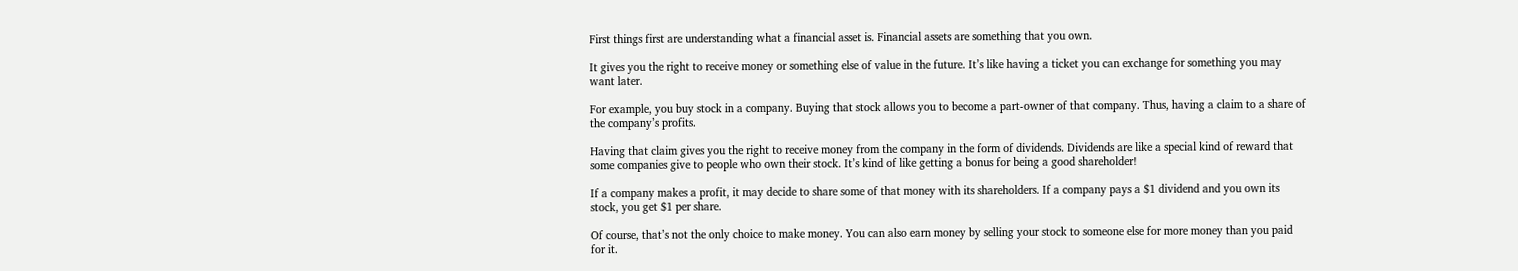First things first are understanding what a financial asset is. Financial assets are something that you own.

It gives you the right to receive money or something else of value in the future. It’s like having a ticket you can exchange for something you may want later.

For example, you buy stock in a company. Buying that stock allows you to become a part-owner of that company. Thus, having a claim to a share of the company’s profits.

Having that claim gives you the right to receive money from the company in the form of dividends. Dividends are like a special kind of reward that some companies give to people who own their stock. It’s kind of like getting a bonus for being a good shareholder!

If a company makes a profit, it may decide to share some of that money with its shareholders. If a company pays a $1 dividend and you own its stock, you get $1 per share.

Of course, that’s not the only choice to make money. You can also earn money by selling your stock to someone else for more money than you paid for it.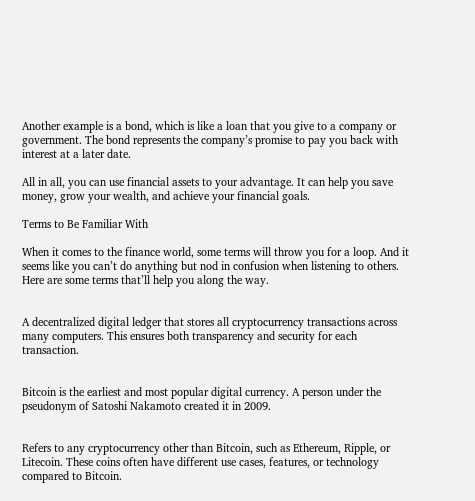Another example is a bond, which is like a loan that you give to a company or government. The bond represents the company’s promise to pay you back with interest at a later date.

All in all, you can use financial assets to your advantage. It can help you save money, grow your wealth, and achieve your financial goals.

Terms to Be Familiar With

When it comes to the finance world, some terms will throw you for a loop. And it seems like you can’t do anything but nod in confusion when listening to others. Here are some terms that’ll help you along the way.


A decentralized digital ledger that stores all cryptocurrency transactions across many computers. This ensures both transparency and security for each transaction.


Bitcoin is the earliest and most popular digital currency. A person under the pseudonym of Satoshi Nakamoto created it in 2009.


Refers to any cryptocurrency other than Bitcoin, such as Ethereum, Ripple, or Litecoin. These coins often have different use cases, features, or technology compared to Bitcoin.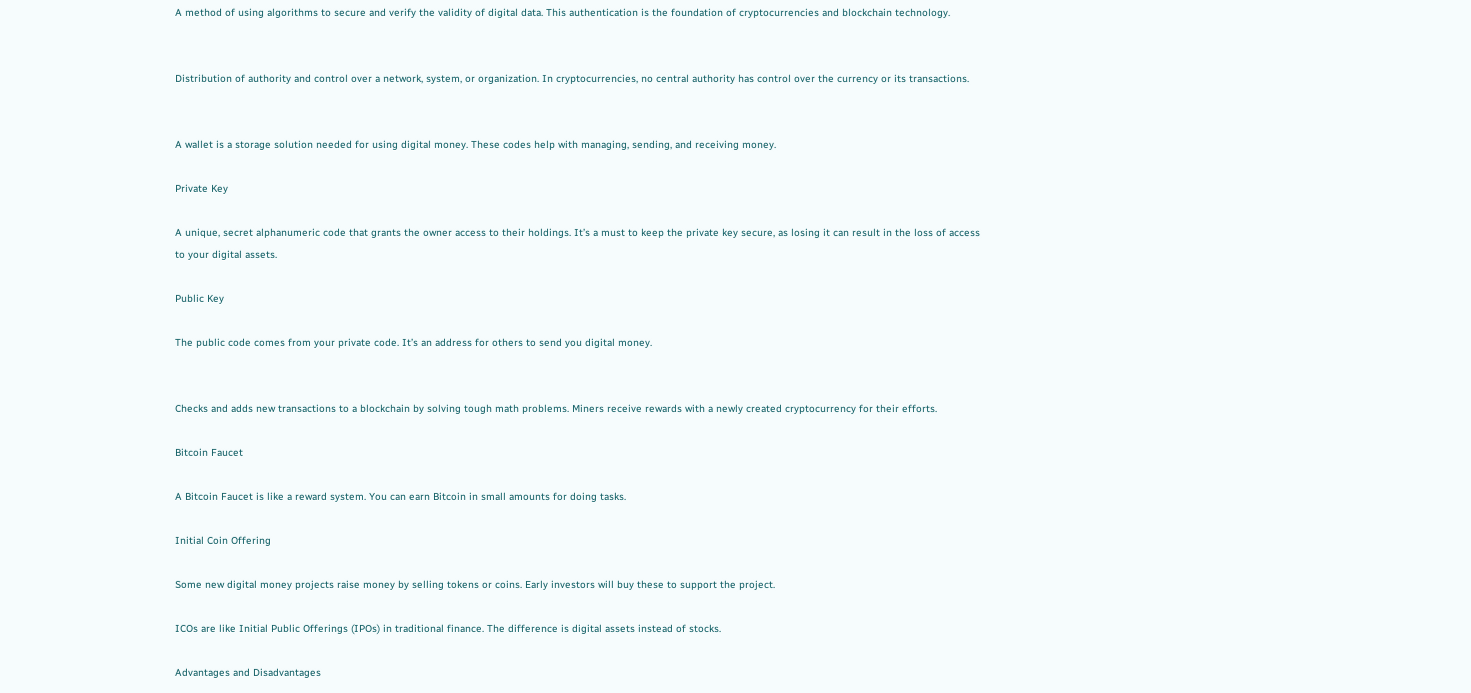A method of using algorithms to secure and verify the validity of digital data. This authentication is the foundation of cryptocurrencies and blockchain technology.


Distribution of authority and control over a network, system, or organization. In cryptocurrencies, no central authority has control over the currency or its transactions.


A wallet is a storage solution needed for using digital money. These codes help with managing, sending, and receiving money.

Private Key

A unique, secret alphanumeric code that grants the owner access to their holdings. It’s a must to keep the private key secure, as losing it can result in the loss of access to your digital assets.

Public Key

The public code comes from your private code. It’s an address for others to send you digital money.


Checks and adds new transactions to a blockchain by solving tough math problems. Miners receive rewards with a newly created cryptocurrency for their efforts.

Bitcoin Faucet

A Bitcoin Faucet is like a reward system. You can earn Bitcoin in small amounts for doing tasks.

Initial Coin Offering

Some new digital money projects raise money by selling tokens or coins. Early investors will buy these to support the project.

ICOs are like Initial Public Offerings (IPOs) in traditional finance. The difference is digital assets instead of stocks.

Advantages and Disadvantages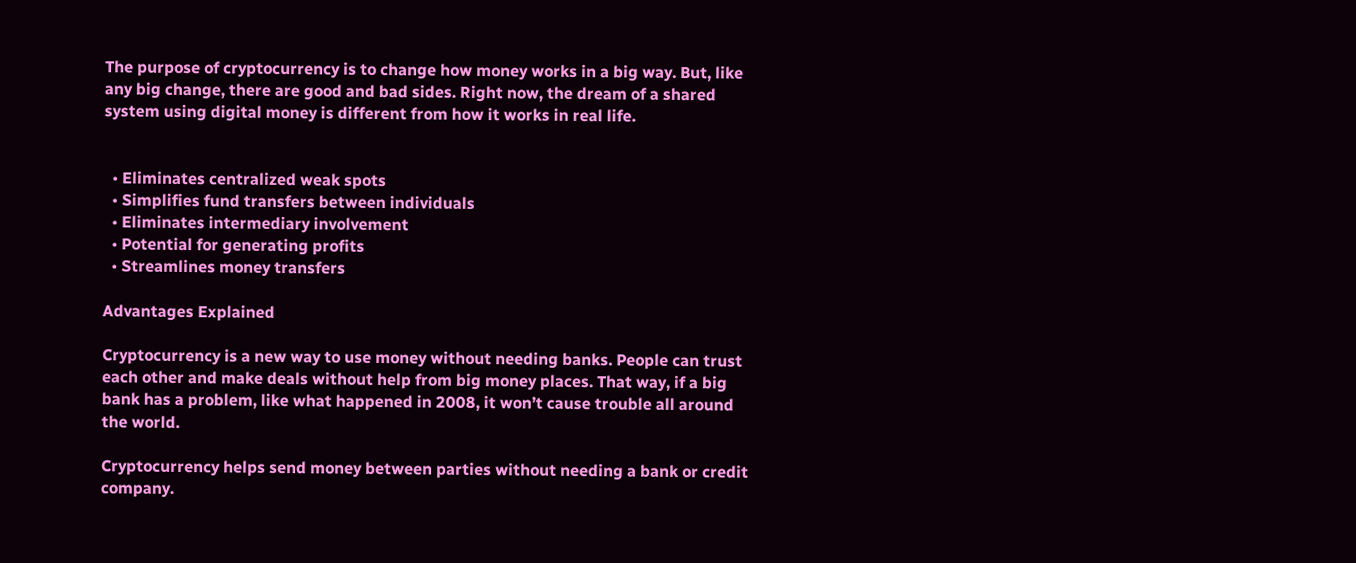The purpose of cryptocurrency is to change how money works in a big way. But, like any big change, there are good and bad sides. Right now, the dream of a shared system using digital money is different from how it works in real life.


  • Eliminates centralized weak spots
  • Simplifies fund transfers between individuals
  • Eliminates intermediary involvement
  • Potential for generating profits
  • Streamlines money transfers

Advantages Explained

Cryptocurrency is a new way to use money without needing banks. People can trust each other and make deals without help from big money places. That way, if a big bank has a problem, like what happened in 2008, it won’t cause trouble all around the world.

Cryptocurrency helps send money between parties without needing a bank or credit company.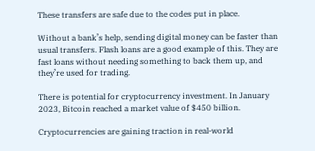These transfers are safe due to the codes put in place.

Without a bank’s help, sending digital money can be faster than usual transfers. Flash loans are a good example of this. They are fast loans without needing something to back them up, and they’re used for trading.

There is potential for cryptocurrency investment. In January 2023, Bitcoin reached a market value of $450 billion.

Cryptocurrencies are gaining traction in real-world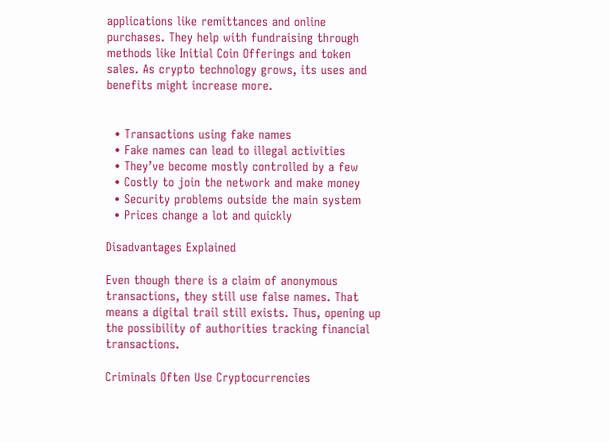applications like remittances and online purchases. They help with fundraising through methods like Initial Coin Offerings and token sales. As crypto technology grows, its uses and benefits might increase more.


  • Transactions using fake names
  • Fake names can lead to illegal activities
  • They’ve become mostly controlled by a few
  • Costly to join the network and make money
  • Security problems outside the main system
  • Prices change a lot and quickly

Disadvantages Explained

Even though there is a claim of anonymous transactions, they still use false names. That means a digital trail still exists. Thus, opening up the possibility of authorities tracking financial transactions.

Criminals Often Use Cryptocurrencies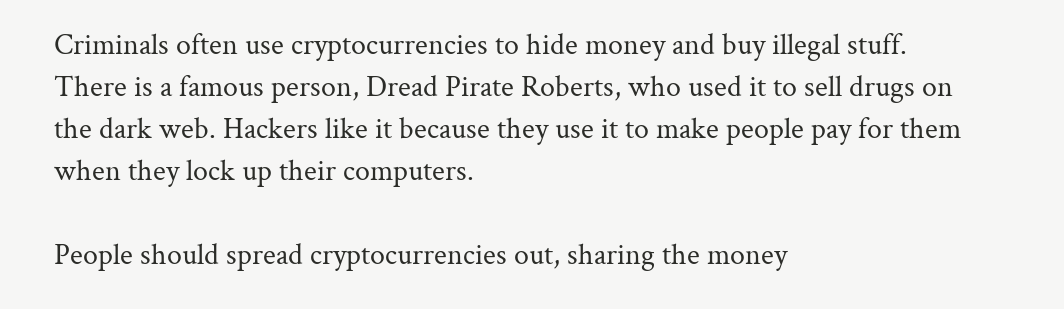Criminals often use cryptocurrencies to hide money and buy illegal stuff. There is a famous person, Dread Pirate Roberts, who used it to sell drugs on the dark web. Hackers like it because they use it to make people pay for them when they lock up their computers.

People should spread cryptocurrencies out, sharing the money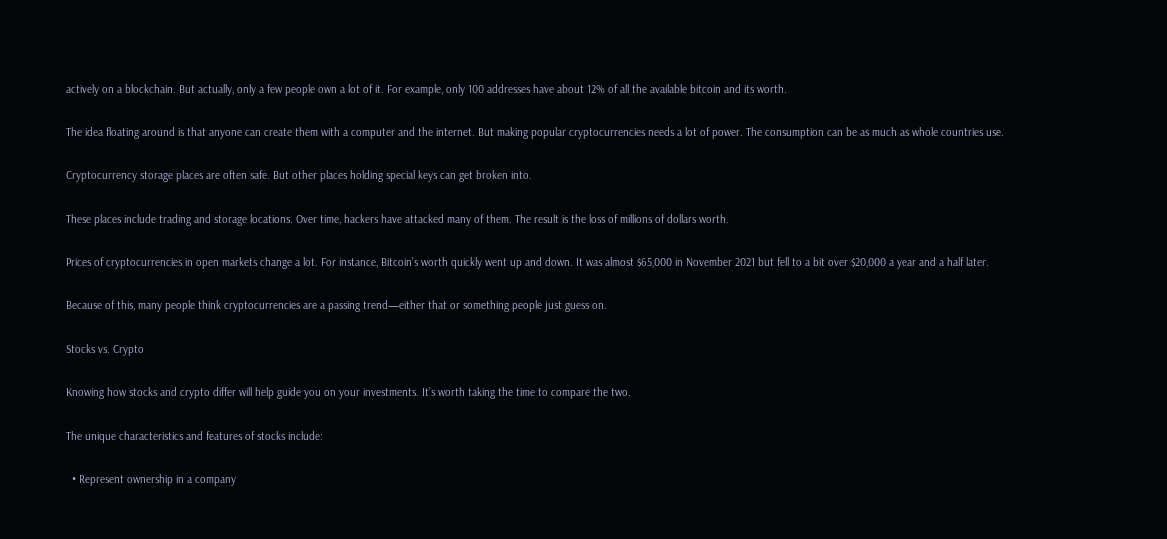actively on a blockchain. But actually, only a few people own a lot of it. For example, only 100 addresses have about 12% of all the available bitcoin and its worth.

The idea floating around is that anyone can create them with a computer and the internet. But making popular cryptocurrencies needs a lot of power. The consumption can be as much as whole countries use.

Cryptocurrency storage places are often safe. But other places holding special keys can get broken into.

These places include trading and storage locations. Over time, hackers have attacked many of them. The result is the loss of millions of dollars worth.

Prices of cryptocurrencies in open markets change a lot. For instance, Bitcoin’s worth quickly went up and down. It was almost $65,000 in November 2021 but fell to a bit over $20,000 a year and a half later.

Because of this, many people think cryptocurrencies are a passing trend—either that or something people just guess on.

Stocks vs. Crypto

Knowing how stocks and crypto differ will help guide you on your investments. It’s worth taking the time to compare the two.

The unique characteristics and features of stocks include:

  • Represent ownership in a company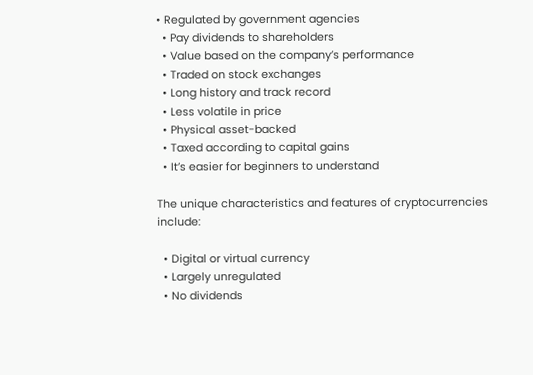• Regulated by government agencies
  • Pay dividends to shareholders
  • Value based on the company’s performance
  • Traded on stock exchanges
  • Long history and track record
  • Less volatile in price
  • Physical asset-backed
  • Taxed according to capital gains
  • It’s easier for beginners to understand

The unique characteristics and features of cryptocurrencies include:

  • Digital or virtual currency
  • Largely unregulated
  • No dividends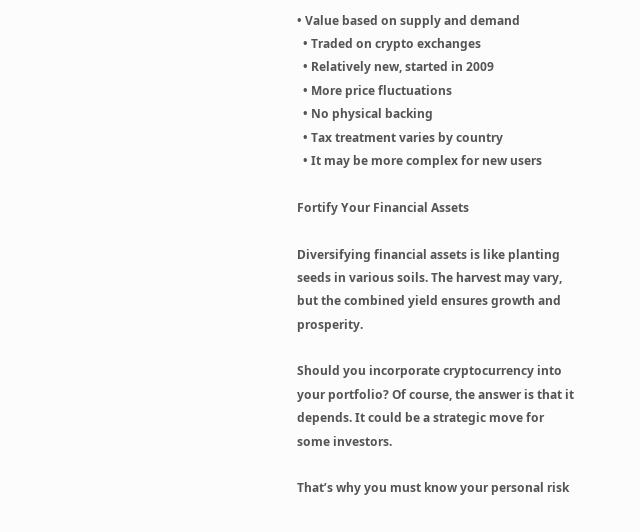• Value based on supply and demand
  • Traded on crypto exchanges
  • Relatively new, started in 2009
  • More price fluctuations
  • No physical backing
  • Tax treatment varies by country
  • It may be more complex for new users

Fortify Your Financial Assets

Diversifying financial assets is like planting seeds in various soils. The harvest may vary, but the combined yield ensures growth and prosperity.

Should you incorporate cryptocurrency into your portfolio? Of course, the answer is that it depends. It could be a strategic move for some investors.

That’s why you must know your personal risk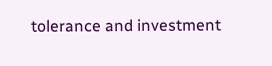tolerance and investment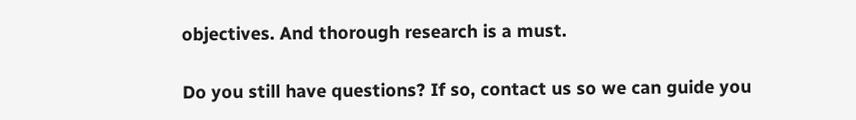objectives. And thorough research is a must.

Do you still have questions? If so, contact us so we can guide you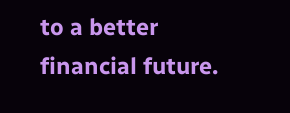to a better financial future.